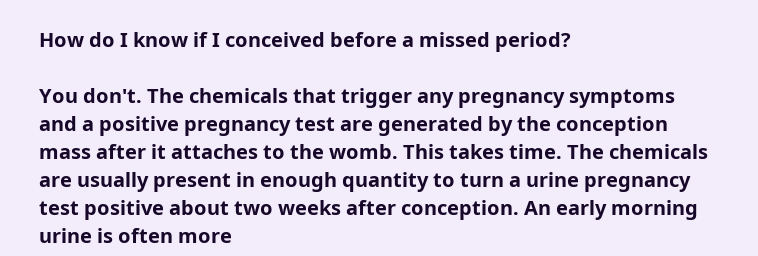How do I know if I conceived before a missed period?

You don't. The chemicals that trigger any pregnancy symptoms and a positive pregnancy test are generated by the conception mass after it attaches to the womb. This takes time. The chemicals are usually present in enough quantity to turn a urine pregnancy test positive about two weeks after conception. An early morning urine is often more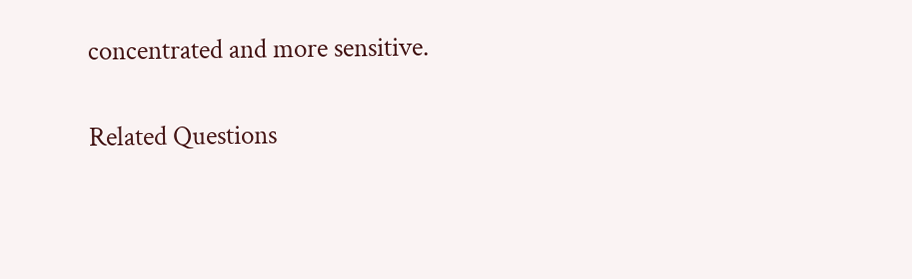concentrated and more sensitive.

Related Questions